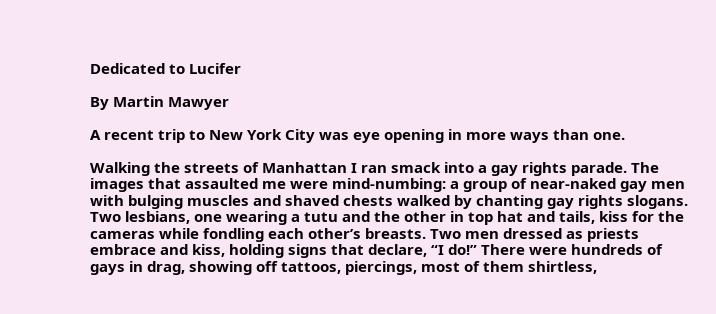Dedicated to Lucifer

By Martin Mawyer

A recent trip to New York City was eye opening in more ways than one.

Walking the streets of Manhattan I ran smack into a gay rights parade. The images that assaulted me were mind-numbing: a group of near-naked gay men with bulging muscles and shaved chests walked by chanting gay rights slogans. Two lesbians, one wearing a tutu and the other in top hat and tails, kiss for the cameras while fondling each other’s breasts. Two men dressed as priests embrace and kiss, holding signs that declare, “I do!” There were hundreds of gays in drag, showing off tattoos, piercings, most of them shirtless,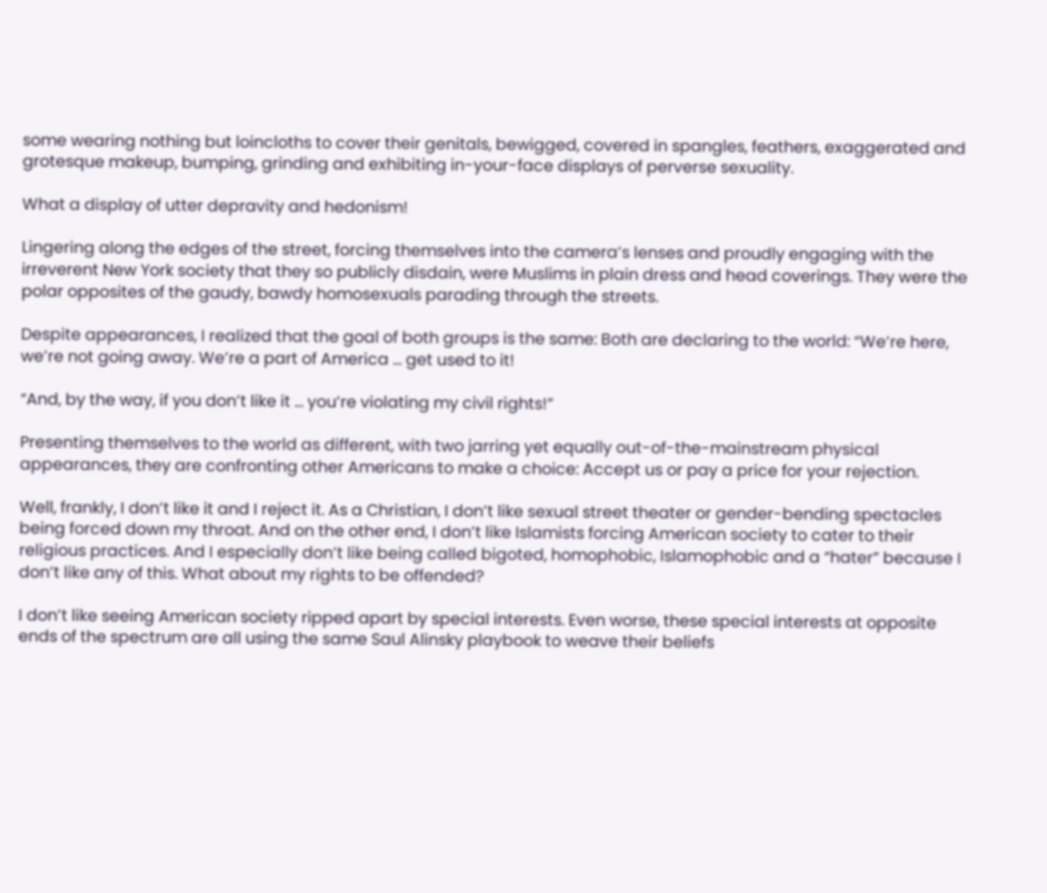some wearing nothing but loincloths to cover their genitals, bewigged, covered in spangles, feathers, exaggerated and grotesque makeup, bumping, grinding and exhibiting in-your-face displays of perverse sexuality.

What a display of utter depravity and hedonism!

Lingering along the edges of the street, forcing themselves into the camera’s lenses and proudly engaging with the irreverent New York society that they so publicly disdain, were Muslims in plain dress and head coverings. They were the polar opposites of the gaudy, bawdy homosexuals parading through the streets.

Despite appearances, I realized that the goal of both groups is the same: Both are declaring to the world: “We’re here, we’re not going away. We’re a part of America … get used to it!

“And, by the way, if you don’t like it … you’re violating my civil rights!”

Presenting themselves to the world as different, with two jarring yet equally out-of-the-mainstream physical appearances, they are confronting other Americans to make a choice: Accept us or pay a price for your rejection.

Well, frankly, I don’t like it and I reject it. As a Christian, I don’t like sexual street theater or gender-bending spectacles being forced down my throat. And on the other end, I don’t like Islamists forcing American society to cater to their religious practices. And I especially don’t like being called bigoted, homophobic, Islamophobic and a “hater” because I don’t like any of this. What about my rights to be offended?

I don’t like seeing American society ripped apart by special interests. Even worse, these special interests at opposite ends of the spectrum are all using the same Saul Alinsky playbook to weave their beliefs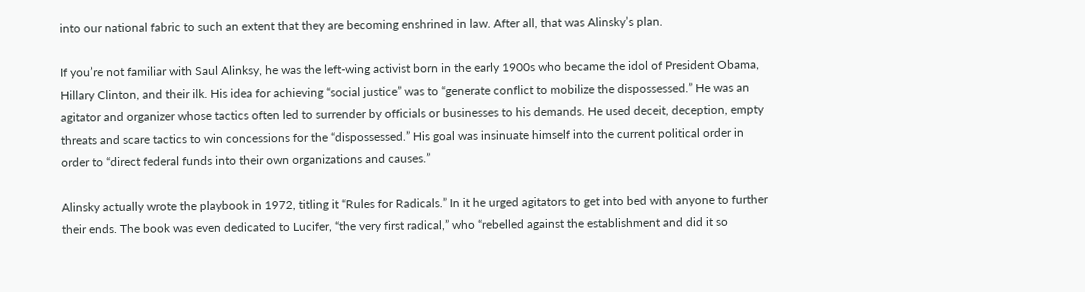into our national fabric to such an extent that they are becoming enshrined in law. After all, that was Alinsky’s plan.

If you’re not familiar with Saul Alinksy, he was the left-wing activist born in the early 1900s who became the idol of President Obama, Hillary Clinton, and their ilk. His idea for achieving “social justice” was to “generate conflict to mobilize the dispossessed.” He was an agitator and organizer whose tactics often led to surrender by officials or businesses to his demands. He used deceit, deception, empty threats and scare tactics to win concessions for the “dispossessed.” His goal was insinuate himself into the current political order in order to “direct federal funds into their own organizations and causes.”

Alinsky actually wrote the playbook in 1972, titling it “Rules for Radicals.” In it he urged agitators to get into bed with anyone to further their ends. The book was even dedicated to Lucifer, “the very first radical,” who “rebelled against the establishment and did it so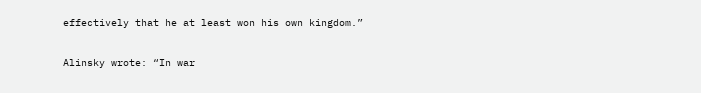effectively that he at least won his own kingdom.”

Alinsky wrote: “In war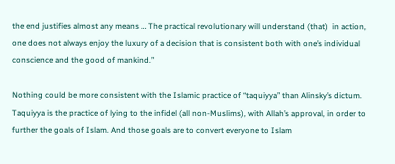the end justifies almost any means … The practical revolutionary will understand (that)  in action, one does not always enjoy the luxury of a decision that is consistent both with one’s individual conscience and the good of mankind.”

Nothing could be more consistent with the Islamic practice of “taquiyya” than Alinsky’s dictum. Taquiyya is the practice of lying to the infidel (all non-Muslims), with Allah’s approval, in order to further the goals of Islam. And those goals are to convert everyone to Islam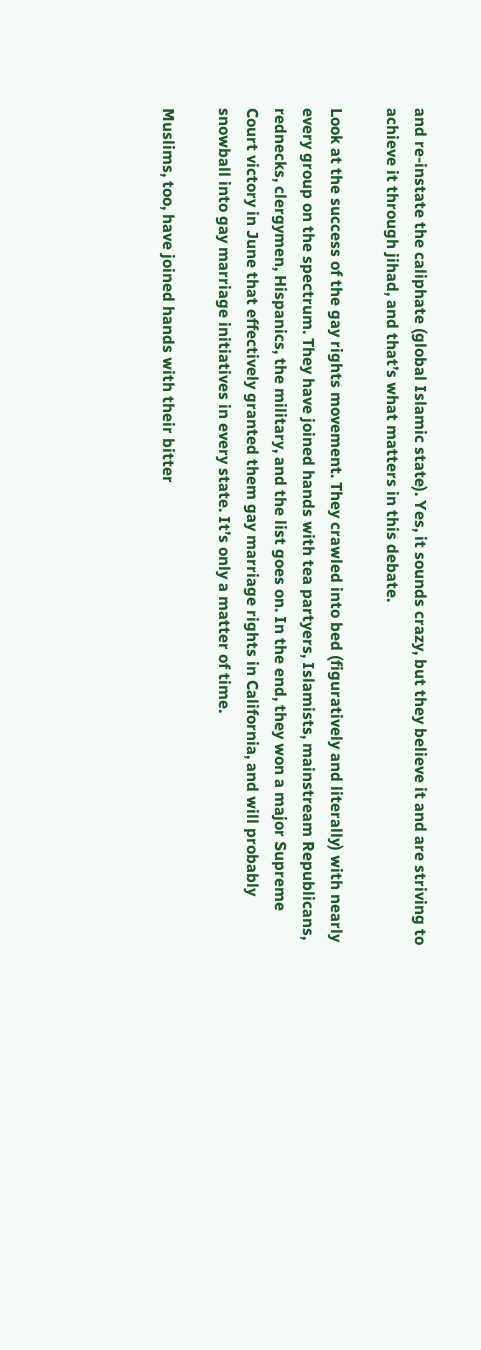and re-instate the caliphate (global Islamic state). Yes, it sounds crazy, but they believe it and are striving to achieve it through jihad, and that’s what matters in this debate.

Look at the success of the gay rights movement. They crawled into bed (figuratively and literally) with nearly every group on the spectrum. They have joined hands with tea partyers, Islamists, mainstream Republicans, rednecks, clergymen, Hispanics, the military, and the list goes on. In the end, they won a major Supreme Court victory in June that effectively granted them gay marriage rights in California, and will probably snowball into gay marriage initiatives in every state. It’s only a matter of time.

Muslims, too, have joined hands with their bitter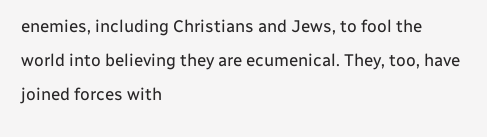enemies, including Christians and Jews, to fool the world into believing they are ecumenical. They, too, have joined forces with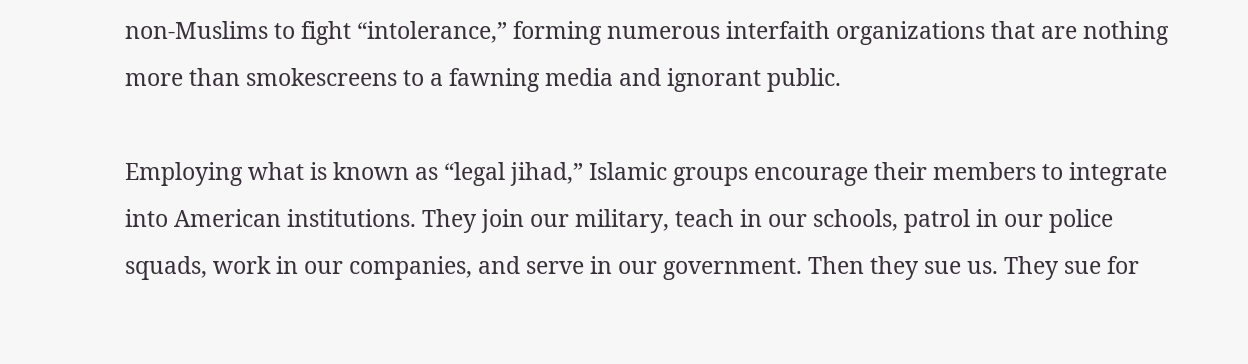non-Muslims to fight “intolerance,” forming numerous interfaith organizations that are nothing more than smokescreens to a fawning media and ignorant public.

Employing what is known as “legal jihad,” Islamic groups encourage their members to integrate into American institutions. They join our military, teach in our schools, patrol in our police squads, work in our companies, and serve in our government. Then they sue us. They sue for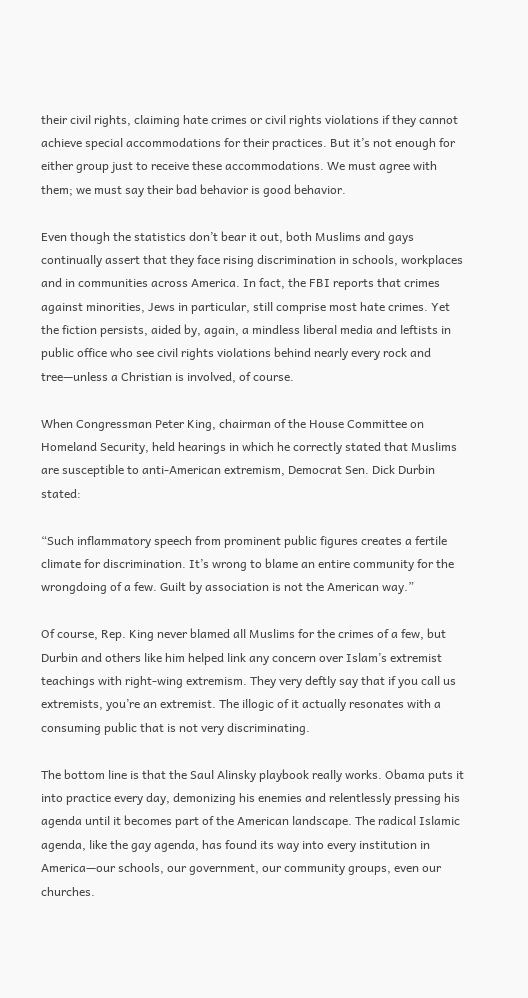their civil rights, claiming hate crimes or civil rights violations if they cannot achieve special accommodations for their practices. But it’s not enough for either group just to receive these accommodations. We must agree with them; we must say their bad behavior is good behavior.

Even though the statistics don’t bear it out, both Muslims and gays continually assert that they face rising discrimination in schools, workplaces and in communities across America. In fact, the FBI reports that crimes against minorities, Jews in particular, still comprise most hate crimes. Yet the fiction persists, aided by, again, a mindless liberal media and leftists in public office who see civil rights violations behind nearly every rock and tree—unless a Christian is involved, of course.

When Congressman Peter King, chairman of the House Committee on Homeland Security, held hearings in which he correctly stated that Muslims are susceptible to anti-American extremism, Democrat Sen. Dick Durbin stated:

“Such inflammatory speech from prominent public figures creates a fertile climate for discrimination. It’s wrong to blame an entire community for the wrongdoing of a few. Guilt by association is not the American way.”

Of course, Rep. King never blamed all Muslims for the crimes of a few, but Durbin and others like him helped link any concern over Islam’s extremist teachings with right-wing extremism. They very deftly say that if you call us extremists, you’re an extremist. The illogic of it actually resonates with a consuming public that is not very discriminating.

The bottom line is that the Saul Alinsky playbook really works. Obama puts it into practice every day, demonizing his enemies and relentlessly pressing his agenda until it becomes part of the American landscape. The radical Islamic agenda, like the gay agenda, has found its way into every institution in America—our schools, our government, our community groups, even our churches.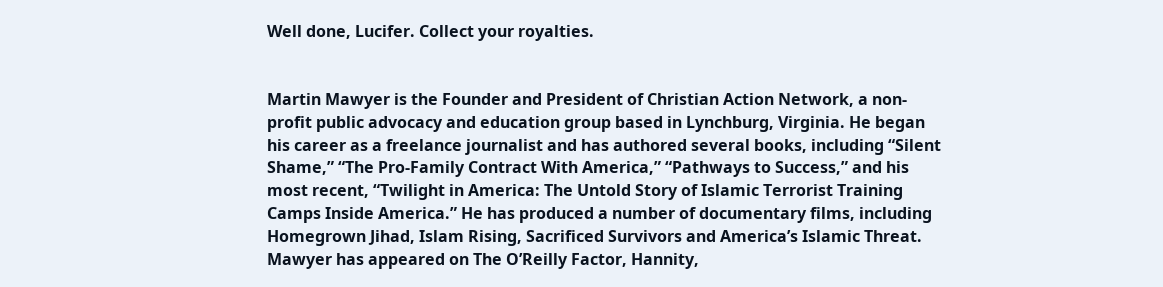Well done, Lucifer. Collect your royalties.


Martin Mawyer is the Founder and President of Christian Action Network, a non-profit public advocacy and education group based in Lynchburg, Virginia. He began his career as a freelance journalist and has authored several books, including “Silent Shame,” “The Pro-Family Contract With America,” “Pathways to Success,” and his most recent, “Twilight in America: The Untold Story of Islamic Terrorist Training Camps Inside America.” He has produced a number of documentary films, including Homegrown Jihad, Islam Rising, Sacrificed Survivors and America’s Islamic Threat. Mawyer has appeared on The O’Reilly Factor, Hannity,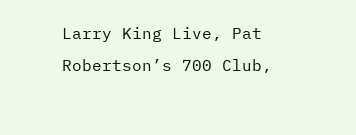Larry King Live, Pat Robertson’s 700 Club,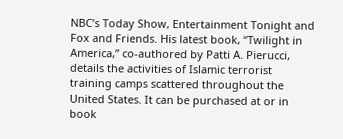NBC’s Today Show, Entertainment Tonight and Fox and Friends. His latest book, “Twilight in America,” co-authored by Patti A. Pierucci, details the activities of Islamic terrorist training camps scattered throughout the United States. It can be purchased at or in book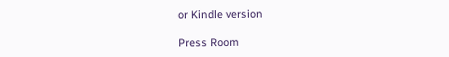or Kindle version

Press Room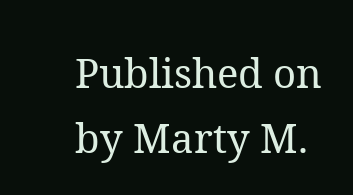Published on by Marty M.